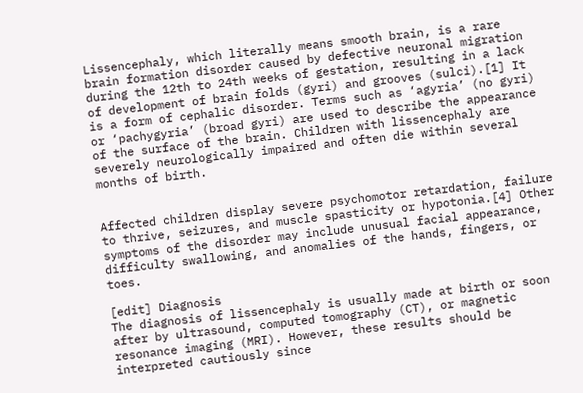Lissencephaly, which literally means smooth brain, is a rare brain formation disorder caused by defective neuronal migration during the 12th to 24th weeks of gestation, resulting in a lack of development of brain folds (gyri) and grooves (sulci).[1] It is a form of cephalic disorder. Terms such as ‘agyria’ (no gyri) or ‘pachygyria’ (broad gyri) are used to describe the appearance of the surface of the brain. Children with lissencephaly are severely neurologically impaired and often die within several months of birth.


Affected children display severe psychomotor retardation, failure to thrive, seizures, and muscle spasticity or hypotonia.[4] Other symptoms of the disorder may include unusual facial appearance, difficulty swallowing, and anomalies of the hands, fingers, or toes.

[edit] Diagnosis
The diagnosis of lissencephaly is usually made at birth or soon after by ultrasound, computed tomography (CT), or magnetic resonance imaging (MRI). However, these results should be interpreted cautiously since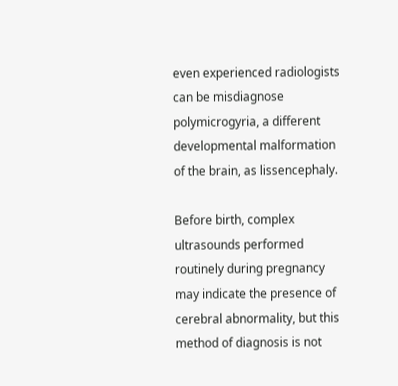even experienced radiologists can be misdiagnose polymicrogyria, a different developmental malformation of the brain, as lissencephaly.

Before birth, complex ultrasounds performed routinely during pregnancy may indicate the presence of cerebral abnormality, but this method of diagnosis is not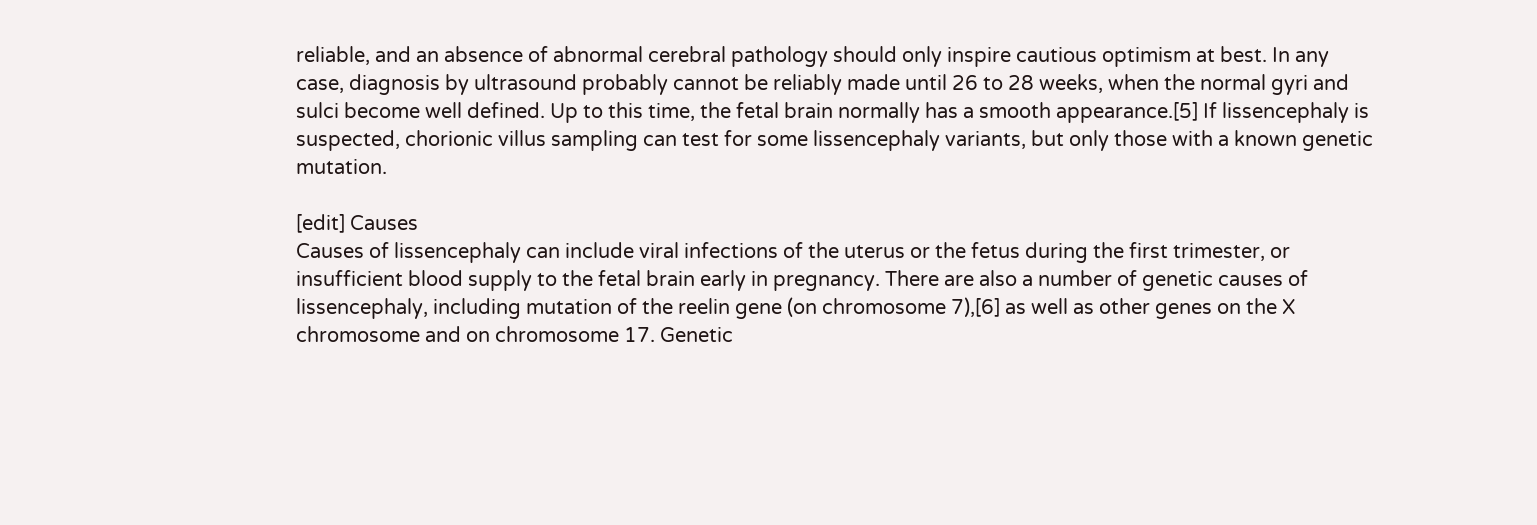reliable, and an absence of abnormal cerebral pathology should only inspire cautious optimism at best. In any case, diagnosis by ultrasound probably cannot be reliably made until 26 to 28 weeks, when the normal gyri and sulci become well defined. Up to this time, the fetal brain normally has a smooth appearance.[5] If lissencephaly is suspected, chorionic villus sampling can test for some lissencephaly variants, but only those with a known genetic mutation.

[edit] Causes
Causes of lissencephaly can include viral infections of the uterus or the fetus during the first trimester, or insufficient blood supply to the fetal brain early in pregnancy. There are also a number of genetic causes of lissencephaly, including mutation of the reelin gene (on chromosome 7),[6] as well as other genes on the X chromosome and on chromosome 17. Genetic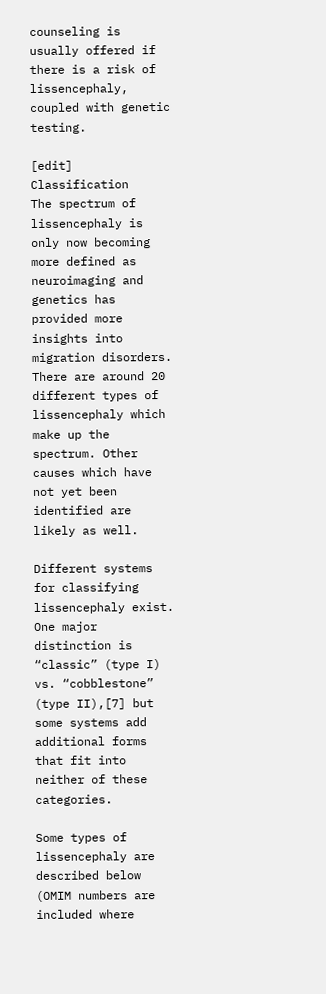counseling is usually offered if there is a risk of lissencephaly, coupled with genetic testing.

[edit] Classification
The spectrum of lissencephaly is only now becoming more defined as neuroimaging and genetics has provided more insights into migration disorders. There are around 20 different types of lissencephaly which make up the spectrum. Other causes which have not yet been identified are likely as well.

Different systems for classifying lissencephaly exist. One major distinction is “classic” (type I) vs. “cobblestone” (type II),[7] but some systems add additional forms that fit into neither of these categories.

Some types of lissencephaly are described below (OMIM numbers are included where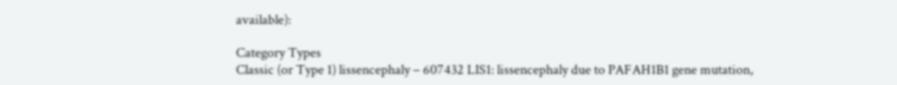available):

Category Types
Classic (or Type 1) lissencephaly – 607432 LIS1: lissencephaly due to PAFAH1B1 gene mutation,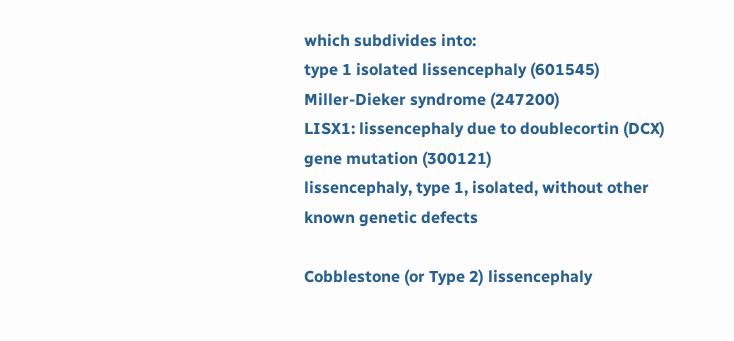which subdivides into:
type 1 isolated lissencephaly (601545)
Miller-Dieker syndrome (247200)
LISX1: lissencephaly due to doublecortin (DCX) gene mutation (300121)
lissencephaly, type 1, isolated, without other known genetic defects

Cobblestone (or Type 2) lissencephaly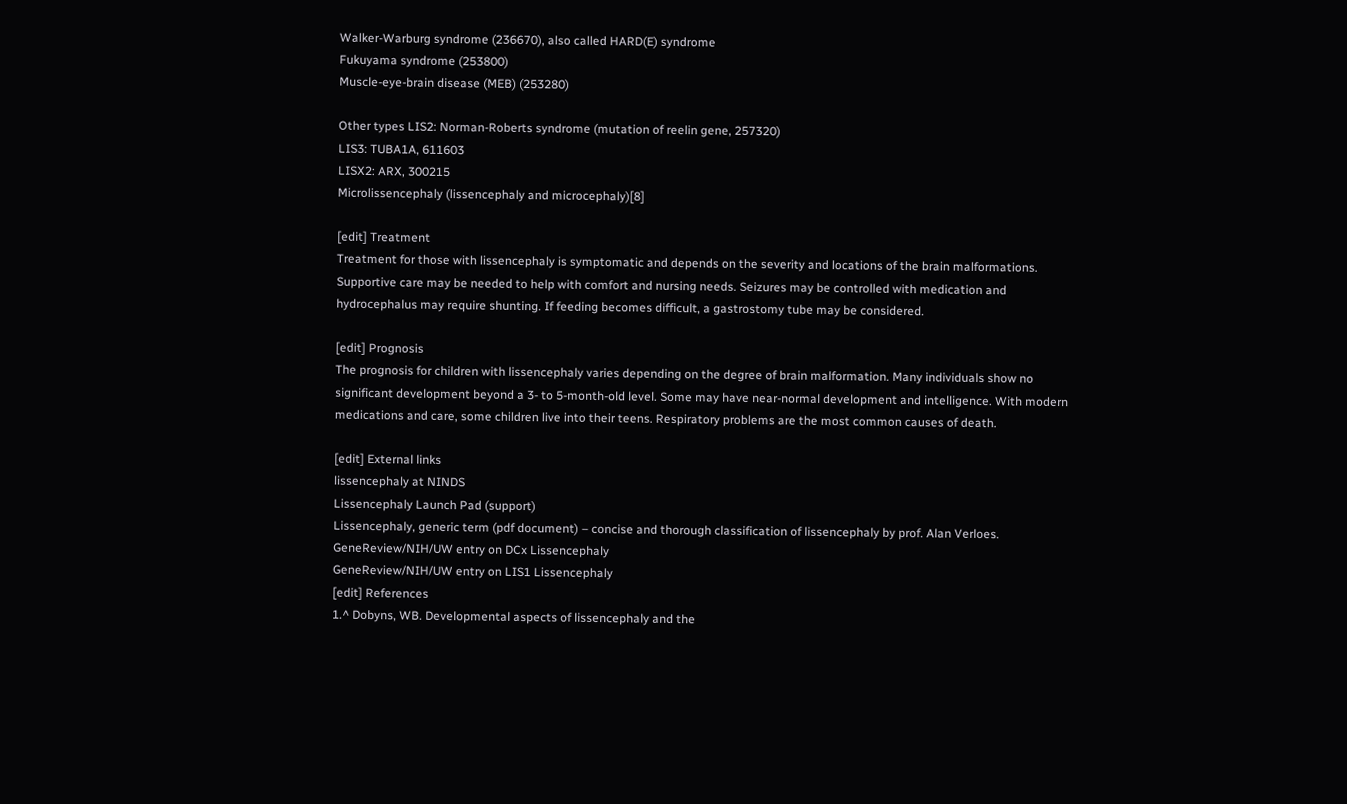Walker-Warburg syndrome (236670), also called HARD(E) syndrome
Fukuyama syndrome (253800)
Muscle-eye-brain disease (MEB) (253280)

Other types LIS2: Norman-Roberts syndrome (mutation of reelin gene, 257320)
LIS3: TUBA1A, 611603
LISX2: ARX, 300215
Microlissencephaly (lissencephaly and microcephaly)[8]

[edit] Treatment
Treatment for those with lissencephaly is symptomatic and depends on the severity and locations of the brain malformations. Supportive care may be needed to help with comfort and nursing needs. Seizures may be controlled with medication and hydrocephalus may require shunting. If feeding becomes difficult, a gastrostomy tube may be considered.

[edit] Prognosis
The prognosis for children with lissencephaly varies depending on the degree of brain malformation. Many individuals show no significant development beyond a 3- to 5-month-old level. Some may have near-normal development and intelligence. With modern medications and care, some children live into their teens. Respiratory problems are the most common causes of death.

[edit] External links
lissencephaly at NINDS
Lissencephaly Launch Pad (support)
Lissencephaly, generic term (pdf document) – concise and thorough classification of lissencephaly by prof. Alan Verloes.
GeneReview/NIH/UW entry on DCx Lissencephaly
GeneReview/NIH/UW entry on LIS1 Lissencephaly
[edit] References
1.^ Dobyns, WB. Developmental aspects of lissencephaly and the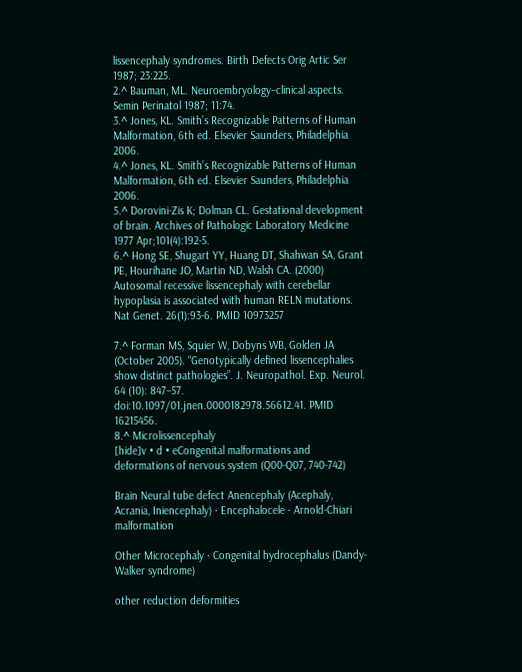lissencephaly syndromes. Birth Defects Orig Artic Ser 1987; 23:225.
2.^ Bauman, ML. Neuroembryology–clinical aspects. Semin Perinatol 1987; 11:74.
3.^ Jones, KL. Smith’s Recognizable Patterns of Human Malformation, 6th ed. Elsevier Saunders, Philadelphia 2006.
4.^ Jones, KL. Smith’s Recognizable Patterns of Human Malformation, 6th ed. Elsevier Saunders, Philadelphia 2006.
5.^ Dorovini-Zis K; Dolman CL. Gestational development of brain. Archives of Pathologic Laboratory Medicine 1977 Apr;101(4):192-5.
6.^ Hong SE, Shugart YY, Huang DT, Shahwan SA, Grant PE, Hourihane JO, Martin ND, Walsh CA. (2000) Autosomal recessive lissencephaly with cerebellar hypoplasia is associated with human RELN mutations. Nat Genet. 26(1):93-6. PMID 10973257

7.^ Forman MS, Squier W, Dobyns WB, Golden JA (October 2005). “Genotypically defined lissencephalies show distinct pathologies”. J. Neuropathol. Exp. Neurol. 64 (10): 847–57. doi:10.1097/01.jnen.0000182978.56612.41. PMID 16215456.
8.^ Microlissencephaly
[hide]v • d • eCongenital malformations and deformations of nervous system (Q00-Q07, 740-742)

Brain Neural tube defect Anencephaly (Acephaly, Acrania, Iniencephaly) · Encephalocele · Arnold-Chiari malformation

Other Microcephaly · Congenital hydrocephalus (Dandy-Walker syndrome)

other reduction deformities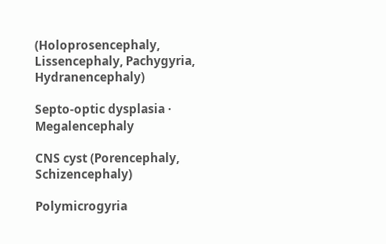(Holoprosencephaly, Lissencephaly, Pachygyria, Hydranencephaly)

Septo-optic dysplasia · Megalencephaly

CNS cyst (Porencephaly, Schizencephaly)

Polymicrogyria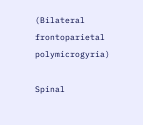(Bilateral frontoparietal polymicrogyria)

Spinal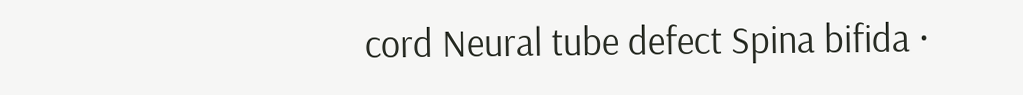cord Neural tube defect Spina bifida ·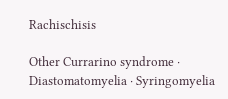Rachischisis

Other Currarino syndrome · Diastomatomyelia · Syringomyelia